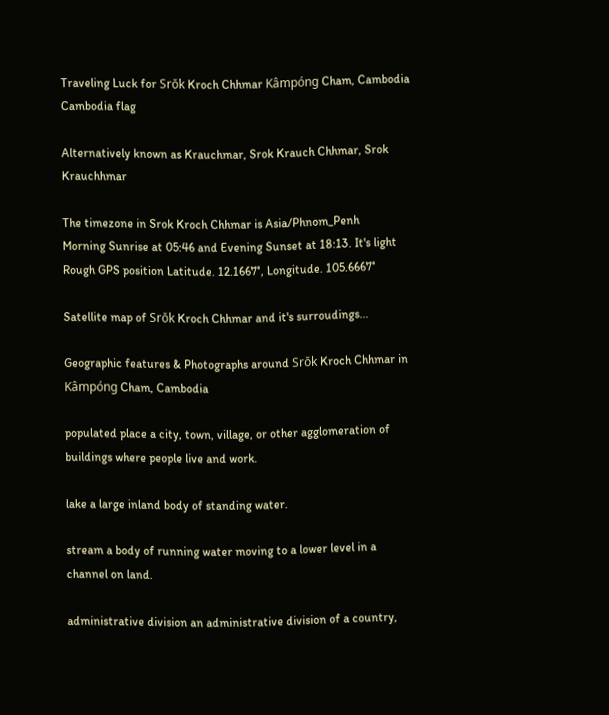Traveling Luck for Srŏk Kroch Chhmar Kâmpóng Cham, Cambodia Cambodia flag

Alternatively known as Krauchmar, Srok Krauch Chhmar, Srok Krauchhmar

The timezone in Srok Kroch Chhmar is Asia/Phnom_Penh
Morning Sunrise at 05:46 and Evening Sunset at 18:13. It's light
Rough GPS position Latitude. 12.1667°, Longitude. 105.6667°

Satellite map of Srŏk Kroch Chhmar and it's surroudings...

Geographic features & Photographs around Srŏk Kroch Chhmar in Kâmpóng Cham, Cambodia

populated place a city, town, village, or other agglomeration of buildings where people live and work.

lake a large inland body of standing water.

stream a body of running water moving to a lower level in a channel on land.

administrative division an administrative division of a country,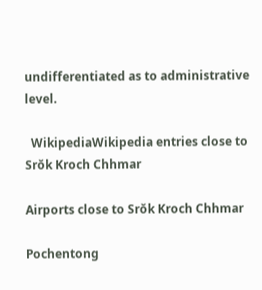undifferentiated as to administrative level.

  WikipediaWikipedia entries close to Srŏk Kroch Chhmar

Airports close to Srŏk Kroch Chhmar

Pochentong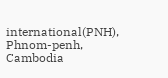international(PNH), Phnom-penh, Cambodia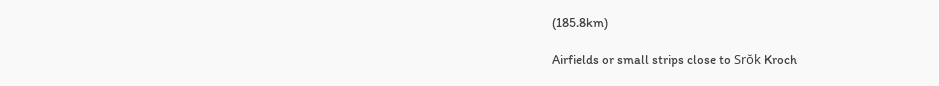(185.8km)

Airfields or small strips close to Srŏk Kroch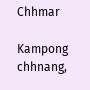Chhmar

Kampong chhnang,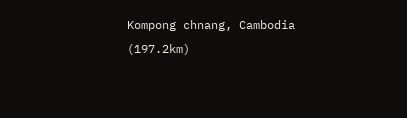Kompong chnang, Cambodia (197.2km)